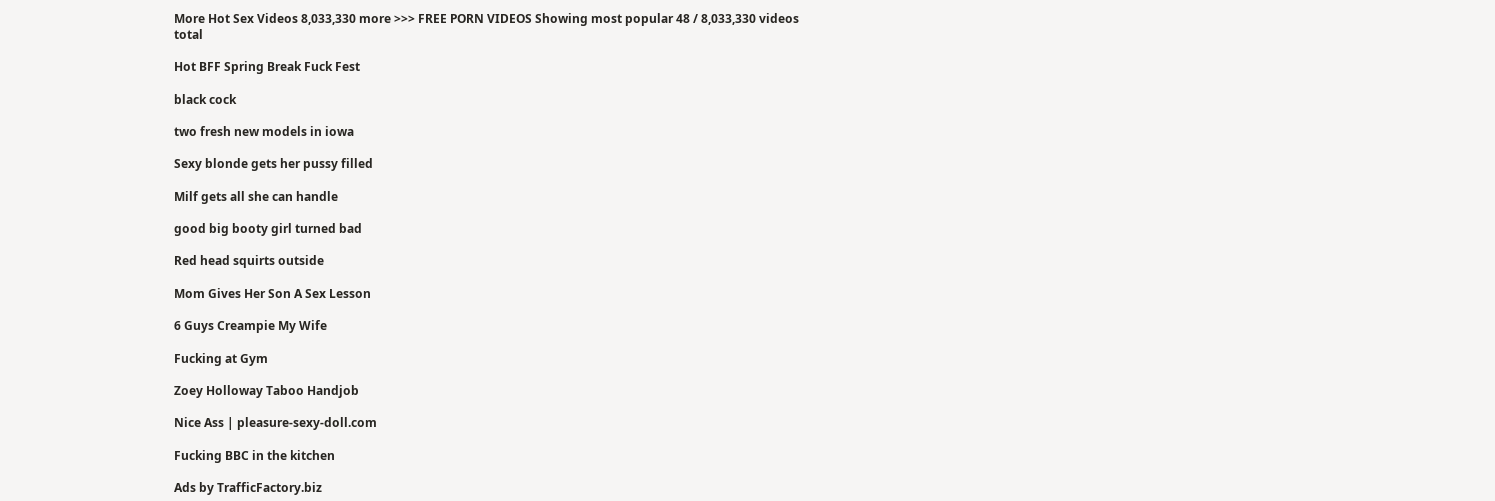More Hot Sex Videos 8,033,330 more >>> FREE PORN VIDEOS Showing most popular 48 / 8,033,330 videos total

Hot BFF Spring Break Fuck Fest

black cock

two fresh new models in iowa

Sexy blonde gets her pussy filled

Milf gets all she can handle

good big booty girl turned bad

Red head squirts outside

Mom Gives Her Son A Sex Lesson

6 Guys Creampie My Wife

Fucking at Gym

Zoey Holloway Taboo Handjob

Nice Ass | pleasure-sexy-doll.com

Fucking BBC in the kitchen

Ads by TrafficFactory.biz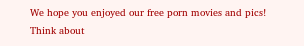We hope you enjoyed our free porn movies and pics! Think about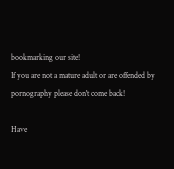bookmarking our site!
If you are not a mature adult or are offended by pornography please don't come back!

Have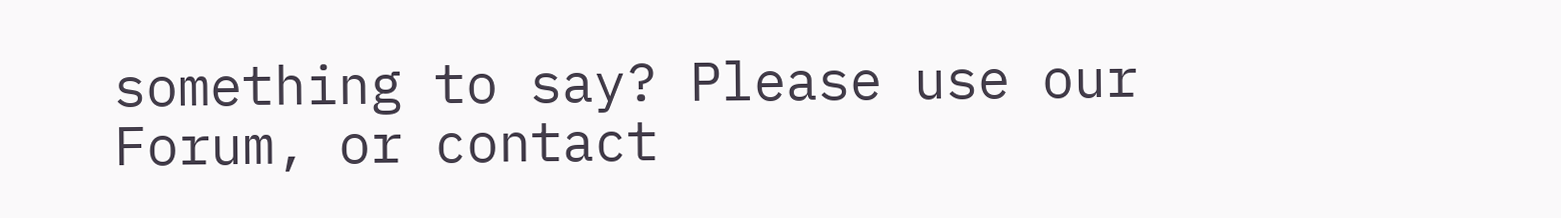something to say? Please use our Forum, or contact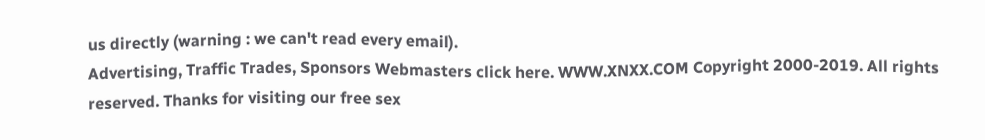us directly (warning : we can't read every email).
Advertising, Traffic Trades, Sponsors Webmasters click here. WWW.XNXX.COM Copyright 2000-2019. All rights reserved. Thanks for visiting our free sex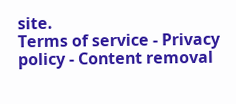site.
Terms of service - Privacy policy - Content removal